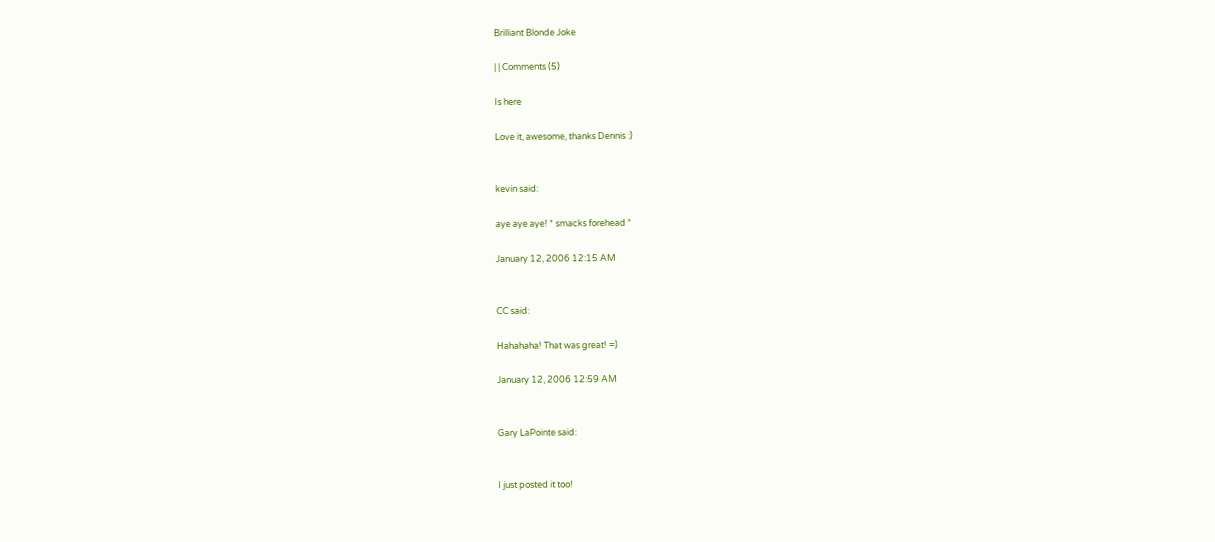Brilliant Blonde Joke

| | Comments (5)

Is here

Love it, awesome, thanks Dennis :)


kevin said:

aye aye aye! * smacks forehead *

January 12, 2006 12:15 AM


CC said:

Hahahaha! That was great! =)

January 12, 2006 12:59 AM


Gary LaPointe said:


I just posted it too!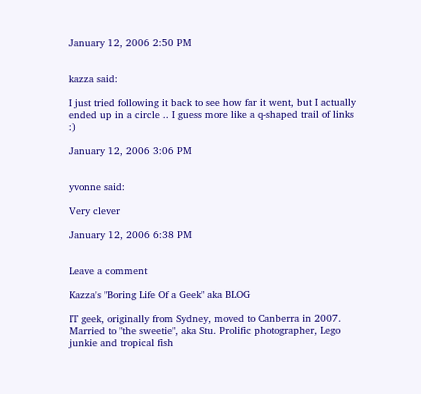January 12, 2006 2:50 PM


kazza said:

I just tried following it back to see how far it went, but I actually ended up in a circle .. I guess more like a q-shaped trail of links :)

January 12, 2006 3:06 PM


yvonne said:

Very clever

January 12, 2006 6:38 PM


Leave a comment

Kazza's "Boring Life Of a Geek" aka BLOG

IT geek, originally from Sydney, moved to Canberra in 2007. Married to "the sweetie", aka Stu. Prolific photographer, Lego junkie and tropical fish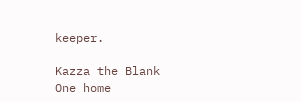keeper.

Kazza the Blank One home